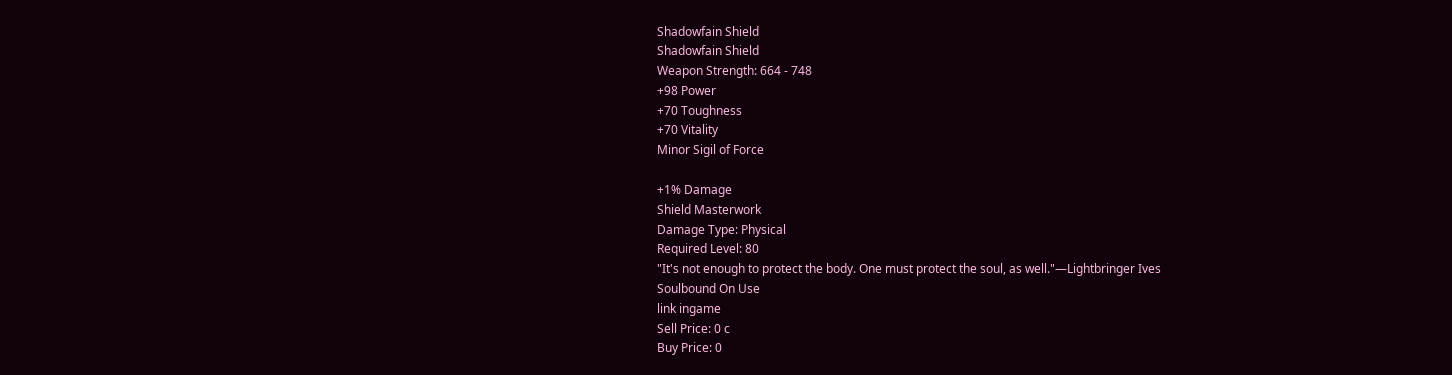Shadowfain Shield
Shadowfain Shield
Weapon Strength: 664 - 748
+98 Power
+70 Toughness
+70 Vitality
Minor Sigil of Force

+1% Damage
Shield Masterwork
Damage Type: Physical
Required Level: 80
"It's not enough to protect the body. One must protect the soul, as well."—Lightbringer Ives
Soulbound On Use
link ingame
Sell Price: 0 c
Buy Price: 0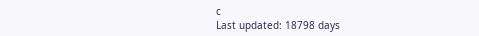c
Last updated: 18798 days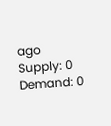ago
Supply: 0
Demand: 0